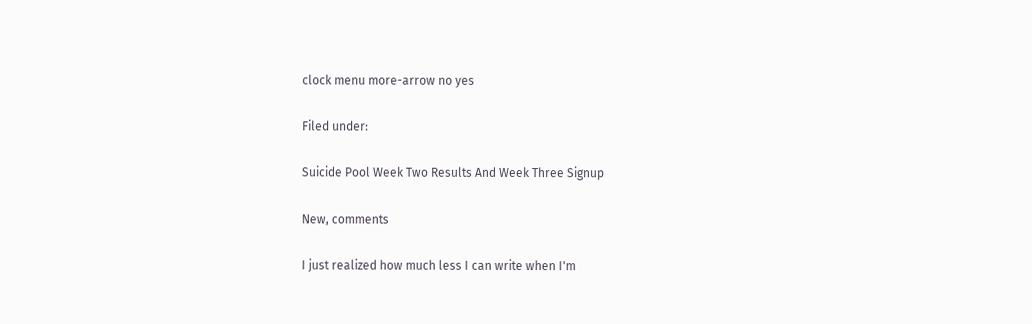clock menu more-arrow no yes

Filed under:

Suicide Pool Week Two Results And Week Three Signup

New, comments

I just realized how much less I can write when I'm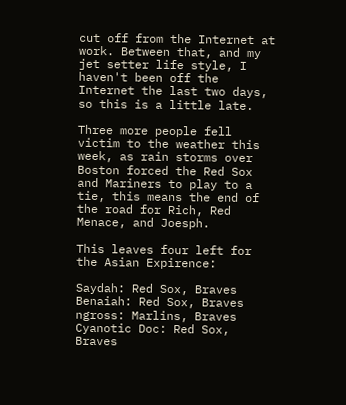cut off from the Internet at work. Between that, and my jet setter life style, I haven't been off the Internet the last two days, so this is a little late.

Three more people fell victim to the weather this week, as rain storms over Boston forced the Red Sox and Mariners to play to a tie, this means the end of the road for Rich, Red Menace, and Joesph.

This leaves four left for the Asian Expirence:

Saydah: Red Sox, Braves
Benaiah: Red Sox, Braves
ngross: Marlins, Braves
Cyanotic Doc: Red Sox, Braves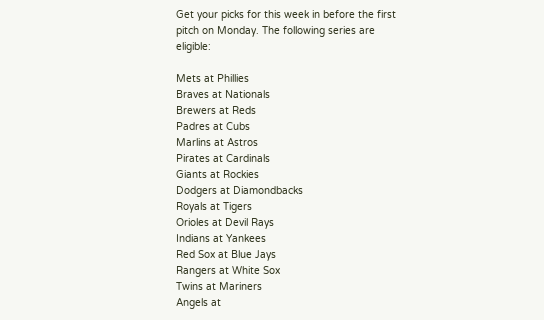Get your picks for this week in before the first pitch on Monday. The following series are eligible:

Mets at Phillies
Braves at Nationals
Brewers at Reds
Padres at Cubs
Marlins at Astros
Pirates at Cardinals
Giants at Rockies
Dodgers at Diamondbacks
Royals at Tigers
Orioles at Devil Rays
Indians at Yankees
Red Sox at Blue Jays
Rangers at White Sox
Twins at Mariners
Angels at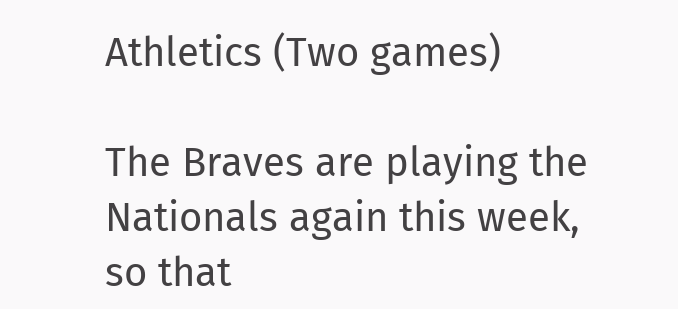Athletics (Two games)

The Braves are playing the Nationals again this week, so that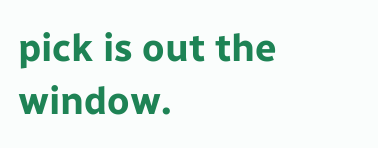pick is out the window.